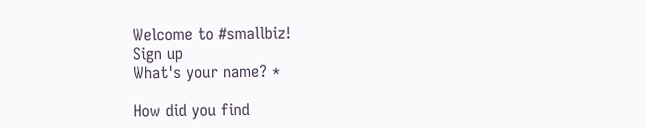Welcome to #smallbiz!
Sign up
What's your name? *

How did you find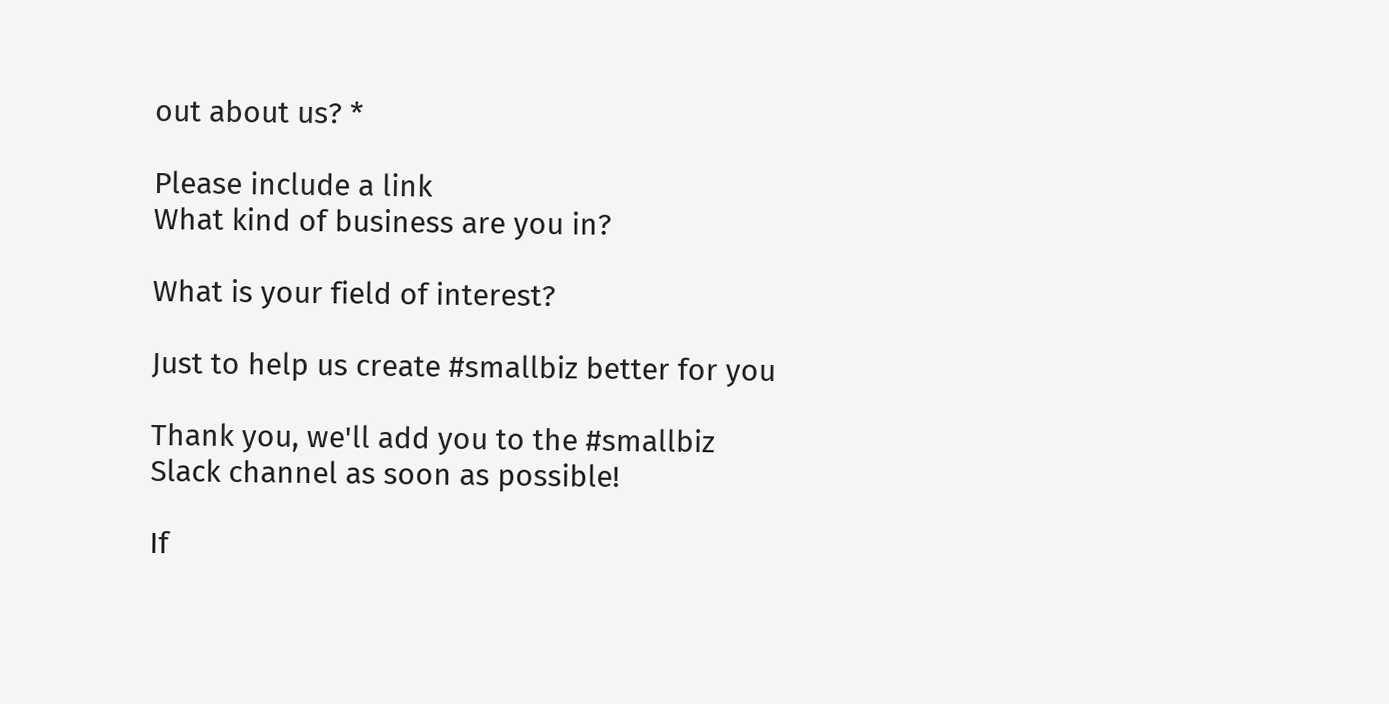out about us? *

Please include a link
What kind of business are you in?

What is your field of interest?

Just to help us create #smallbiz better for you

Thank you, we'll add you to the #smallbiz Slack channel as soon as possible!

If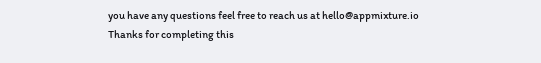you have any questions feel free to reach us at hello@appmixture.io
Thanks for completing this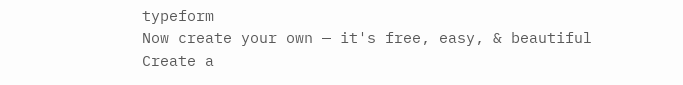typeform
Now create your own — it's free, easy, & beautiful
Create a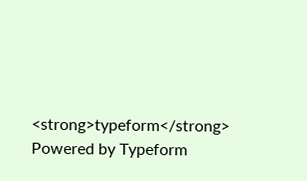<strong>typeform</strong>
Powered by Typeform